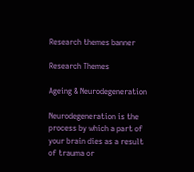Research themes banner

Research Themes

Ageing & Neurodegeneration

Neurodegeneration is the process by which a part of your brain dies as a result of trauma or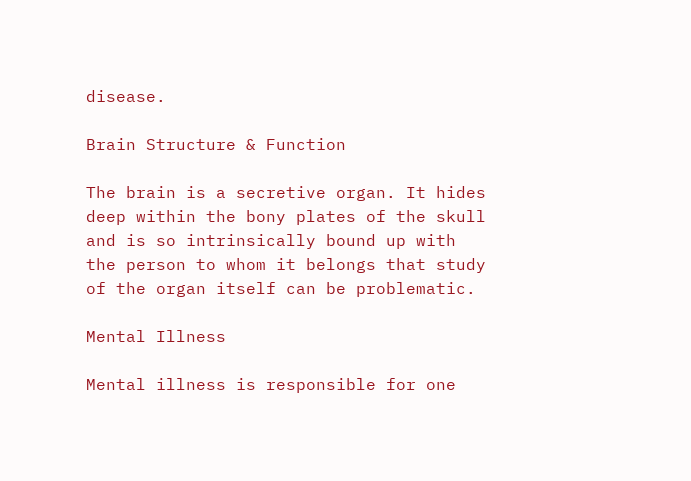disease.

Brain Structure & Function

The brain is a secretive organ. It hides deep within the bony plates of the skull and is so intrinsically bound up with the person to whom it belongs that study of the organ itself can be problematic.

Mental Illness

Mental illness is responsible for one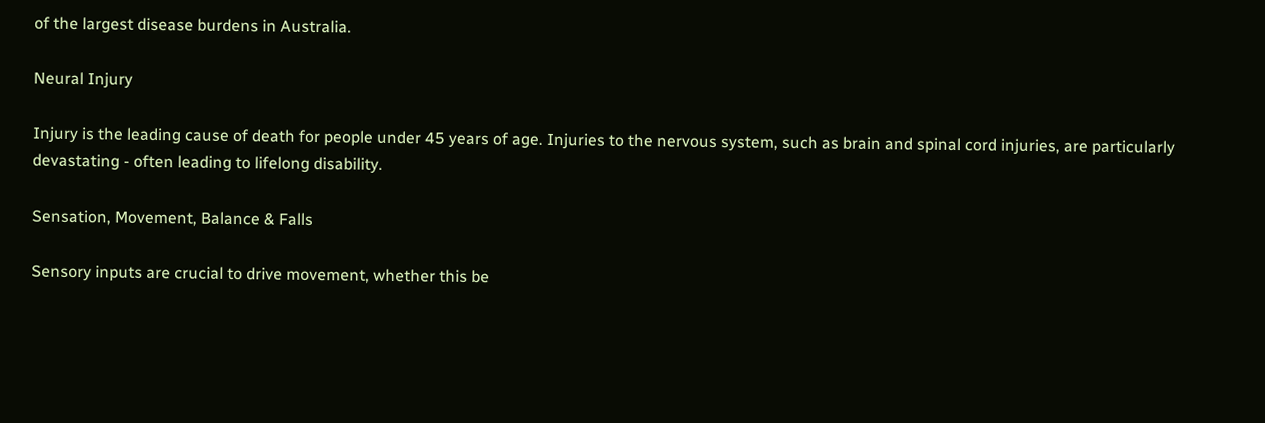of the largest disease burdens in Australia.

Neural Injury

Injury is the leading cause of death for people under 45 years of age. Injuries to the nervous system, such as brain and spinal cord injuries, are particularly devastating - often leading to lifelong disability.

Sensation, Movement, Balance & Falls

Sensory inputs are crucial to drive movement, whether this be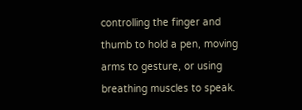controlling the finger and thumb to hold a pen, moving arms to gesture, or using breathing muscles to speak.